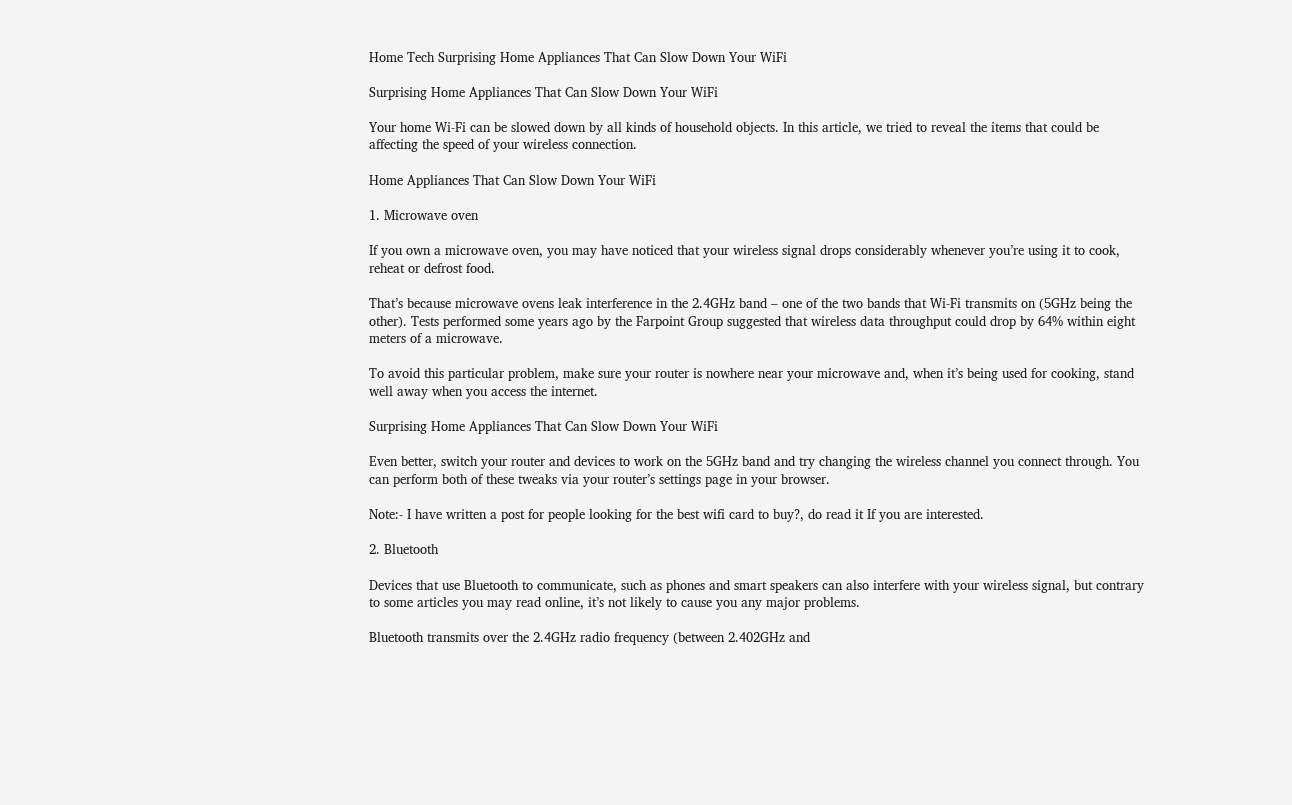Home Tech Surprising Home Appliances That Can Slow Down Your WiFi

Surprising Home Appliances That Can Slow Down Your WiFi

Your home Wi-Fi can be slowed down by all kinds of household objects. In this article, we tried to reveal the items that could be affecting the speed of your wireless connection.

Home Appliances That Can Slow Down Your WiFi

1. Microwave oven

If you own a microwave oven, you may have noticed that your wireless signal drops considerably whenever you’re using it to cook, reheat or defrost food.

That’s because microwave ovens leak interference in the 2.4GHz band – one of the two bands that Wi-Fi transmits on (5GHz being the other). Tests performed some years ago by the Farpoint Group suggested that wireless data throughput could drop by 64% within eight meters of a microwave.

To avoid this particular problem, make sure your router is nowhere near your microwave and, when it’s being used for cooking, stand well away when you access the internet.

Surprising Home Appliances That Can Slow Down Your WiFi

Even better, switch your router and devices to work on the 5GHz band and try changing the wireless channel you connect through. You can perform both of these tweaks via your router’s settings page in your browser.

Note:- I have written a post for people looking for the best wifi card to buy?, do read it If you are interested.

2. Bluetooth

Devices that use Bluetooth to communicate, such as phones and smart speakers can also interfere with your wireless signal, but contrary to some articles you may read online, it’s not likely to cause you any major problems.

Bluetooth transmits over the 2.4GHz radio frequency (between 2.402GHz and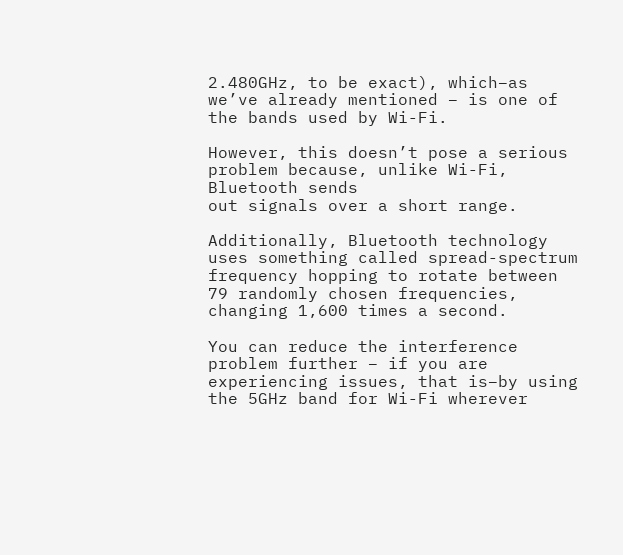2.480GHz, to be exact), which–as we’ve already mentioned – is one of the bands used by Wi-Fi.

However, this doesn’t pose a serious problem because, unlike Wi-Fi, Bluetooth sends
out signals over a short range.

Additionally, Bluetooth technology uses something called spread-spectrum frequency hopping to rotate between 79 randomly chosen frequencies, changing 1,600 times a second.

You can reduce the interference problem further – if you are experiencing issues, that is–by using the 5GHz band for Wi-Fi wherever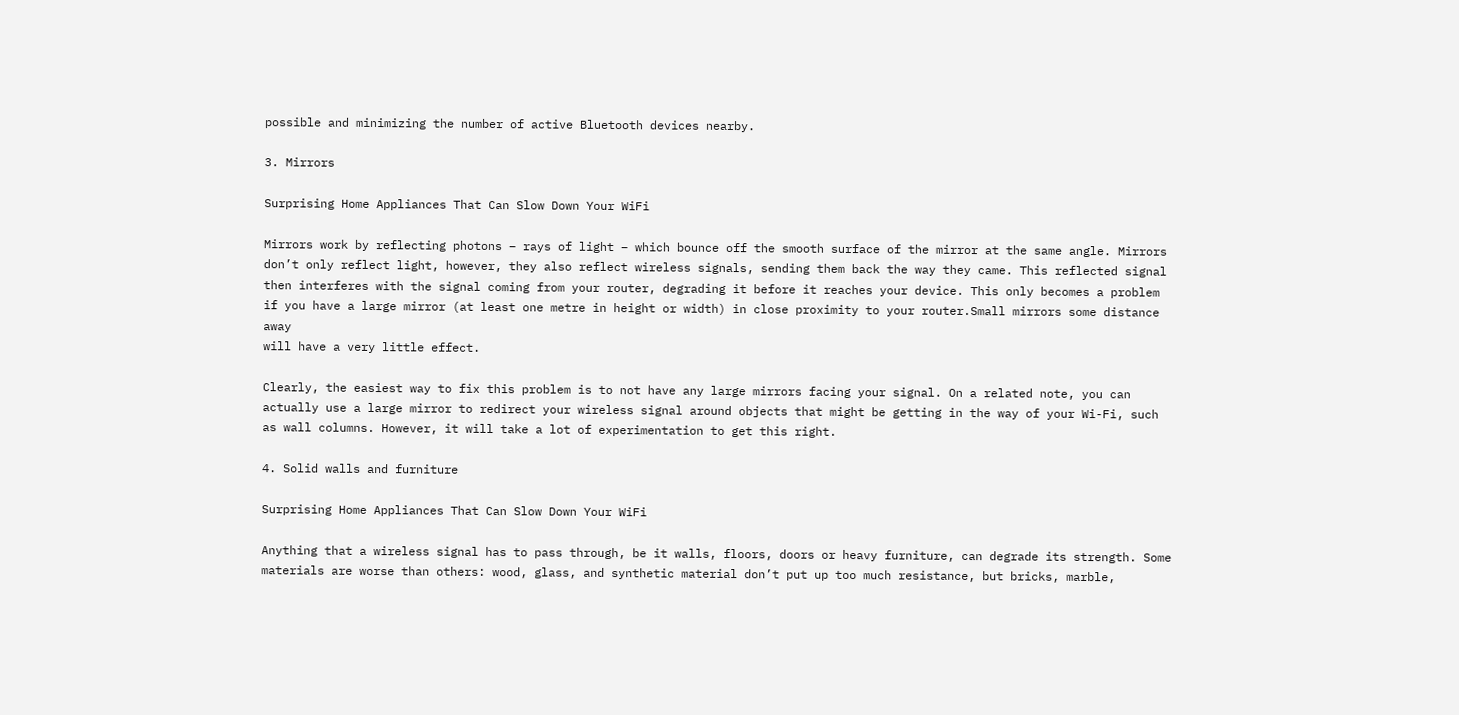possible and minimizing the number of active Bluetooth devices nearby.

3. Mirrors

Surprising Home Appliances That Can Slow Down Your WiFi

Mirrors work by reflecting photons – rays of light – which bounce off the smooth surface of the mirror at the same angle. Mirrors don’t only reflect light, however, they also reflect wireless signals, sending them back the way they came. This reflected signal then interferes with the signal coming from your router, degrading it before it reaches your device. This only becomes a problem if you have a large mirror (at least one metre in height or width) in close proximity to your router.Small mirrors some distance away
will have a very little effect.

Clearly, the easiest way to fix this problem is to not have any large mirrors facing your signal. On a related note, you can actually use a large mirror to redirect your wireless signal around objects that might be getting in the way of your Wi-Fi, such as wall columns. However, it will take a lot of experimentation to get this right.

4. Solid walls and furniture

Surprising Home Appliances That Can Slow Down Your WiFi

Anything that a wireless signal has to pass through, be it walls, floors, doors or heavy furniture, can degrade its strength. Some materials are worse than others: wood, glass, and synthetic material don’t put up too much resistance, but bricks, marble,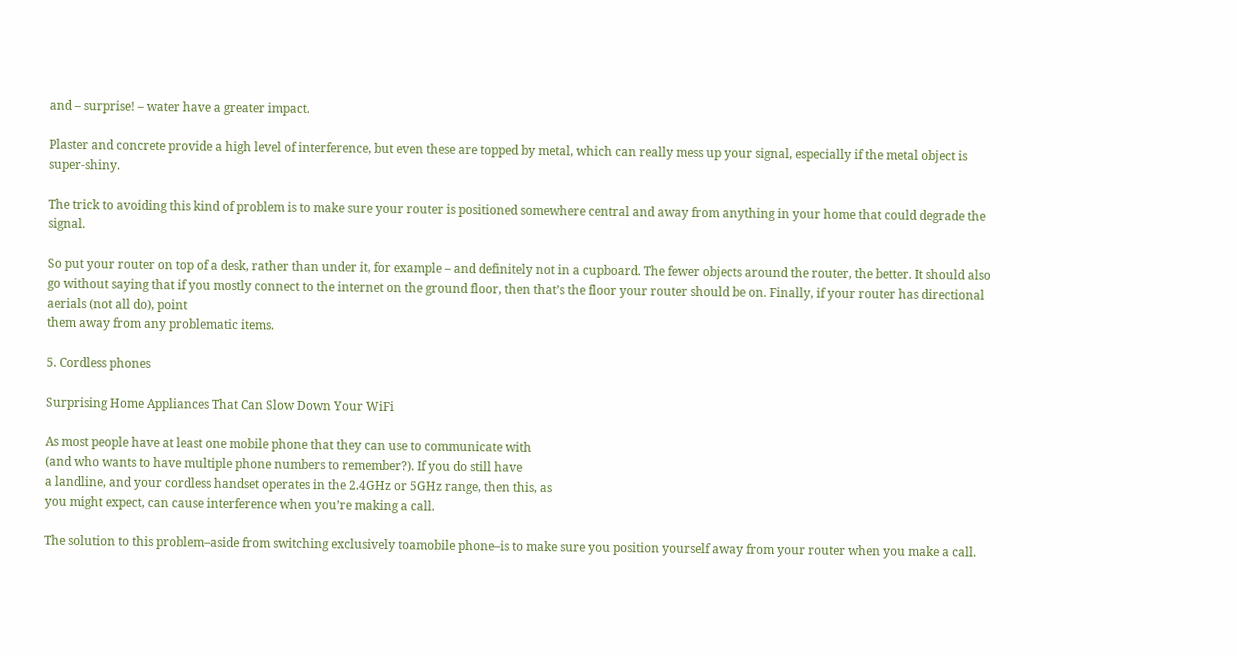and – surprise! – water have a greater impact.

Plaster and concrete provide a high level of interference, but even these are topped by metal, which can really mess up your signal, especially if the metal object is super-shiny.

The trick to avoiding this kind of problem is to make sure your router is positioned somewhere central and away from anything in your home that could degrade the signal.

So put your router on top of a desk, rather than under it, for example – and definitely not in a cupboard. The fewer objects around the router, the better. It should also go without saying that if you mostly connect to the internet on the ground floor, then that’s the floor your router should be on. Finally, if your router has directional aerials (not all do), point
them away from any problematic items.

5. Cordless phones

Surprising Home Appliances That Can Slow Down Your WiFi

As most people have at least one mobile phone that they can use to communicate with
(and who wants to have multiple phone numbers to remember?). If you do still have
a landline, and your cordless handset operates in the 2.4GHz or 5GHz range, then this, as
you might expect, can cause interference when you’re making a call.

The solution to this problem–aside from switching exclusively toamobile phone–is to make sure you position yourself away from your router when you make a call.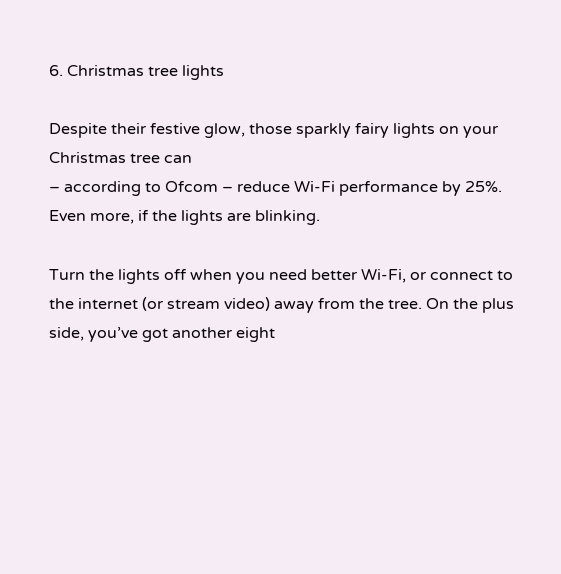6. Christmas tree lights

Despite their festive glow, those sparkly fairy lights on your Christmas tree can
– according to Ofcom – reduce Wi-Fi performance by 25%. Even more, if the lights are blinking.

Turn the lights off when you need better Wi-Fi, or connect to the internet (or stream video) away from the tree. On the plus side, you’ve got another eight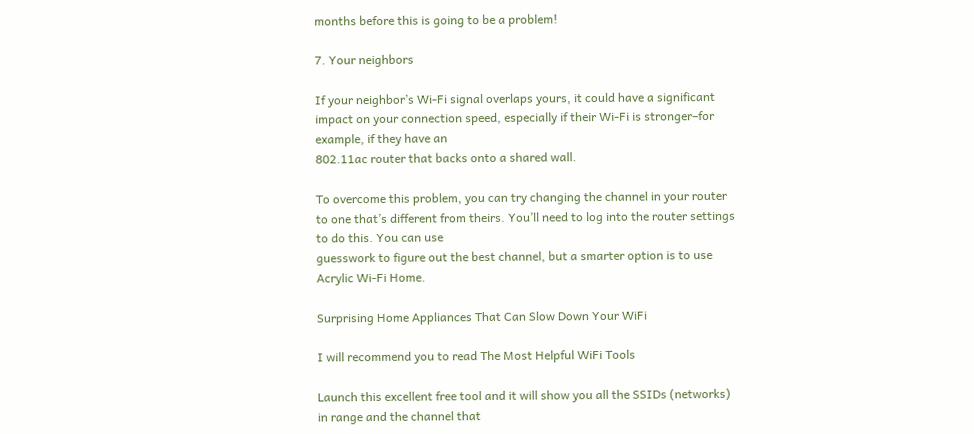months before this is going to be a problem!

7. Your neighbors

If your neighbor’s Wi-Fi signal overlaps yours, it could have a significant impact on your connection speed, especially if their Wi-Fi is stronger–for example, if they have an
802.11ac router that backs onto a shared wall.

To overcome this problem, you can try changing the channel in your router to one that’s different from theirs. You’ll need to log into the router settings to do this. You can use
guesswork to figure out the best channel, but a smarter option is to use Acrylic Wi-Fi Home.

Surprising Home Appliances That Can Slow Down Your WiFi

I will recommend you to read The Most Helpful WiFi Tools

Launch this excellent free tool and it will show you all the SSIDs (networks) in range and the channel that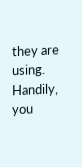they are using. Handily, you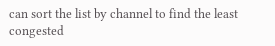can sort the list by channel to find the least congested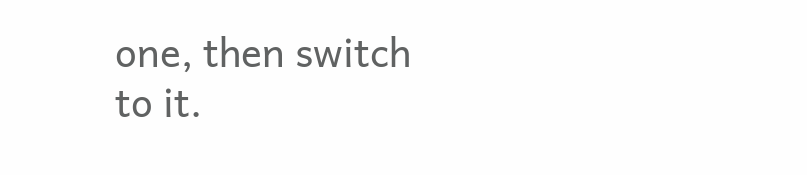one, then switch to it.